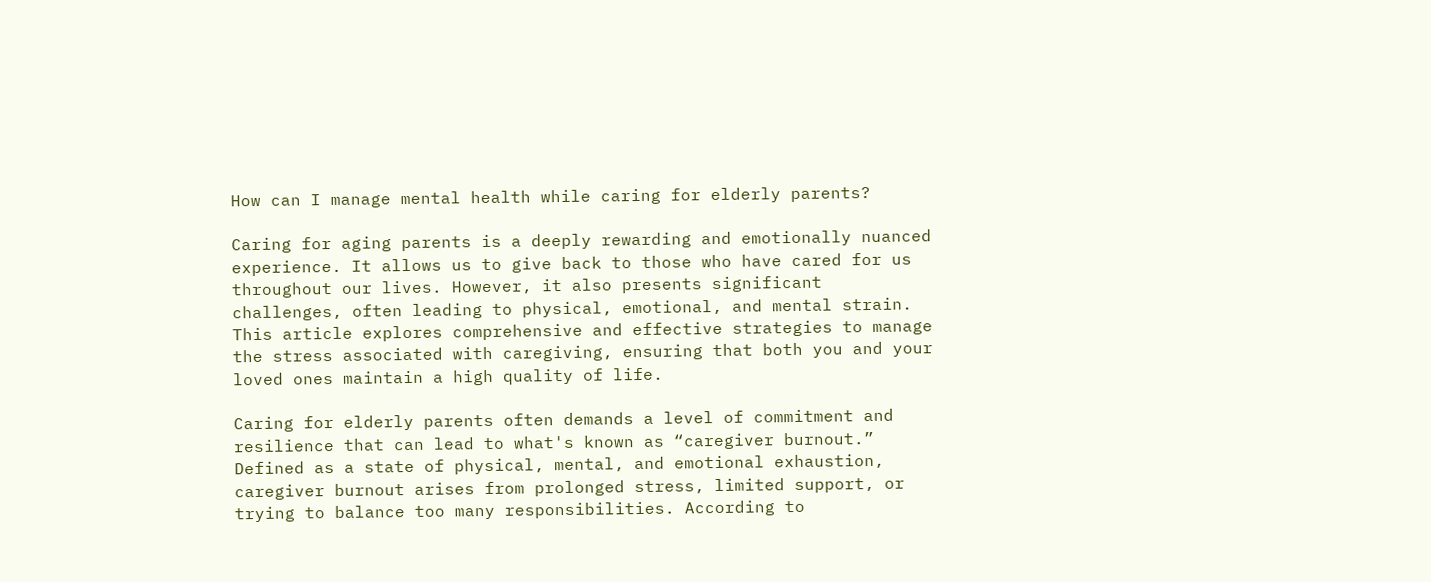How can I manage mental health while caring for elderly parents?

Caring for aging parents is a deeply rewarding and emotionally nuanced experience. It allows us to give back to those who have cared for us throughout our lives. However, it also presents significant challenges, often leading to physical, emotional, and mental strain. This article explores comprehensive and effective strategies to manage the stress associated with caregiving, ensuring that both you and your loved ones maintain a high quality of life.

Caring for elderly parents often demands a level of commitment and resilience that can lead to what's known as “caregiver burnout.” Defined as a state of physical, mental, and emotional exhaustion, caregiver burnout arises from prolonged stress, limited support, or trying to balance too many responsibilities. According to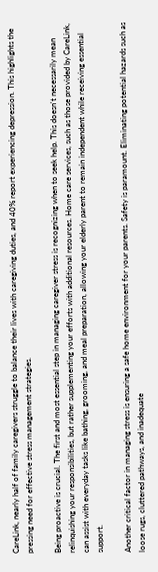CareLink, nearly half of family caregivers struggle to balance their lives with caregiving duties, and 40% report experiencing depression. This highlights the pressing need for effective stress management strategies.

Being proactive is crucial. The first and most essential step in managing caregiver stress is recognizing when to seek help. This doesn't necessarily mean relinquishing your responsibilities, but rather supplementing your efforts with additional resources. Home care services, such as those provided by CareLink, can assist with everyday tasks like bathing, grooming, and meal preparation, allowing your elderly parent to remain independent while receiving essential support.

Another critical factor in managing stress is ensuring a safe home environment for your parents. Safety is paramount. Eliminating potential hazards such as loose rugs, cluttered pathways, and inadequate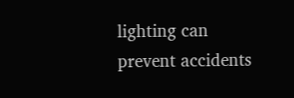lighting can prevent accidents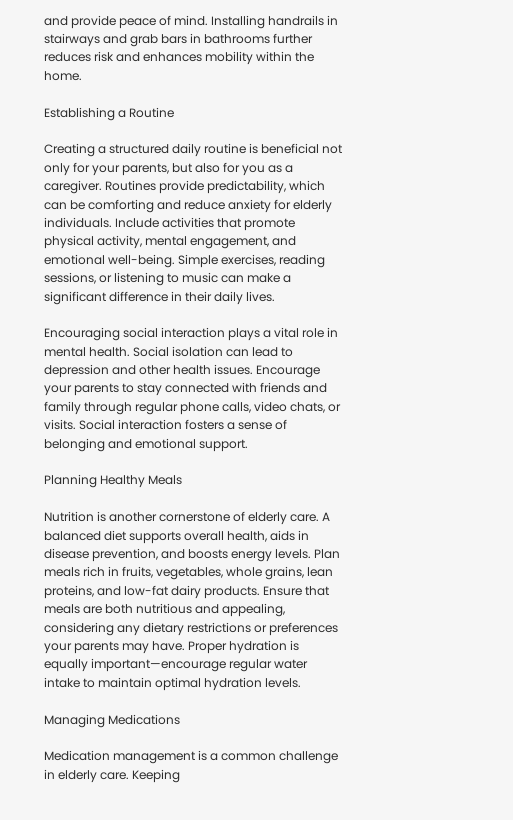and provide peace of mind. Installing handrails in stairways and grab bars in bathrooms further reduces risk and enhances mobility within the home.

Establishing a Routine

Creating a structured daily routine is beneficial not only for your parents, but also for you as a caregiver. Routines provide predictability, which can be comforting and reduce anxiety for elderly individuals. Include activities that promote physical activity, mental engagement, and emotional well-being. Simple exercises, reading sessions, or listening to music can make a significant difference in their daily lives.

Encouraging social interaction plays a vital role in mental health. Social isolation can lead to depression and other health issues. Encourage your parents to stay connected with friends and family through regular phone calls, video chats, or visits. Social interaction fosters a sense of belonging and emotional support.

Planning Healthy Meals

Nutrition is another cornerstone of elderly care. A balanced diet supports overall health, aids in disease prevention, and boosts energy levels. Plan meals rich in fruits, vegetables, whole grains, lean proteins, and low-fat dairy products. Ensure that meals are both nutritious and appealing, considering any dietary restrictions or preferences your parents may have. Proper hydration is equally important—encourage regular water intake to maintain optimal hydration levels.

Managing Medications

Medication management is a common challenge in elderly care. Keeping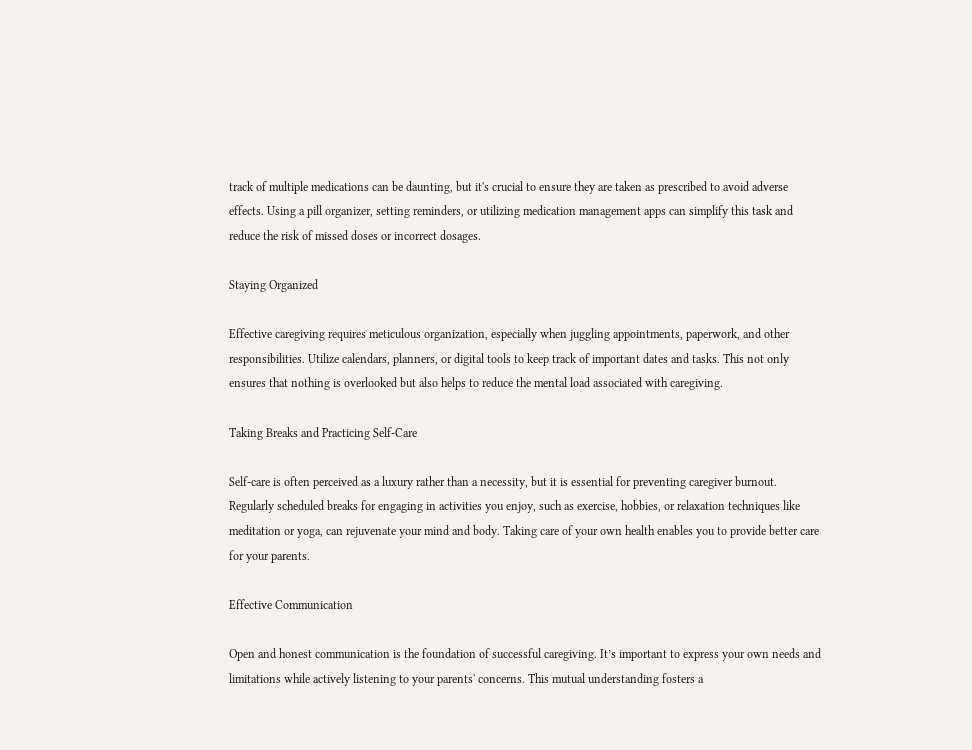track of multiple medications can be daunting, but it's crucial to ensure they are taken as prescribed to avoid adverse effects. Using a pill organizer, setting reminders, or utilizing medication management apps can simplify this task and reduce the risk of missed doses or incorrect dosages.

Staying Organized

Effective caregiving requires meticulous organization, especially when juggling appointments, paperwork, and other responsibilities. Utilize calendars, planners, or digital tools to keep track of important dates and tasks. This not only ensures that nothing is overlooked but also helps to reduce the mental load associated with caregiving.

Taking Breaks and Practicing Self-Care

Self-care is often perceived as a luxury rather than a necessity, but it is essential for preventing caregiver burnout. Regularly scheduled breaks for engaging in activities you enjoy, such as exercise, hobbies, or relaxation techniques like meditation or yoga, can rejuvenate your mind and body. Taking care of your own health enables you to provide better care for your parents.

Effective Communication

Open and honest communication is the foundation of successful caregiving. It’s important to express your own needs and limitations while actively listening to your parents' concerns. This mutual understanding fosters a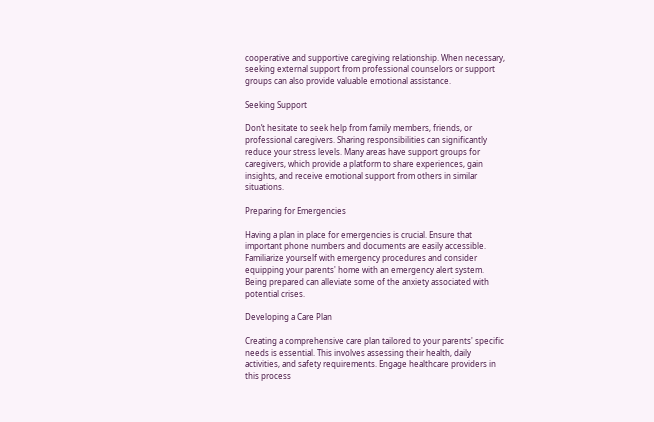cooperative and supportive caregiving relationship. When necessary, seeking external support from professional counselors or support groups can also provide valuable emotional assistance.

Seeking Support

Don’t hesitate to seek help from family members, friends, or professional caregivers. Sharing responsibilities can significantly reduce your stress levels. Many areas have support groups for caregivers, which provide a platform to share experiences, gain insights, and receive emotional support from others in similar situations.

Preparing for Emergencies

Having a plan in place for emergencies is crucial. Ensure that important phone numbers and documents are easily accessible. Familiarize yourself with emergency procedures and consider equipping your parents' home with an emergency alert system. Being prepared can alleviate some of the anxiety associated with potential crises.

Developing a Care Plan

Creating a comprehensive care plan tailored to your parents' specific needs is essential. This involves assessing their health, daily activities, and safety requirements. Engage healthcare providers in this process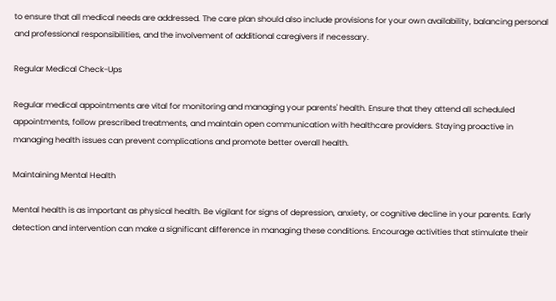to ensure that all medical needs are addressed. The care plan should also include provisions for your own availability, balancing personal and professional responsibilities, and the involvement of additional caregivers if necessary.

Regular Medical Check-Ups

Regular medical appointments are vital for monitoring and managing your parents' health. Ensure that they attend all scheduled appointments, follow prescribed treatments, and maintain open communication with healthcare providers. Staying proactive in managing health issues can prevent complications and promote better overall health.

Maintaining Mental Health

Mental health is as important as physical health. Be vigilant for signs of depression, anxiety, or cognitive decline in your parents. Early detection and intervention can make a significant difference in managing these conditions. Encourage activities that stimulate their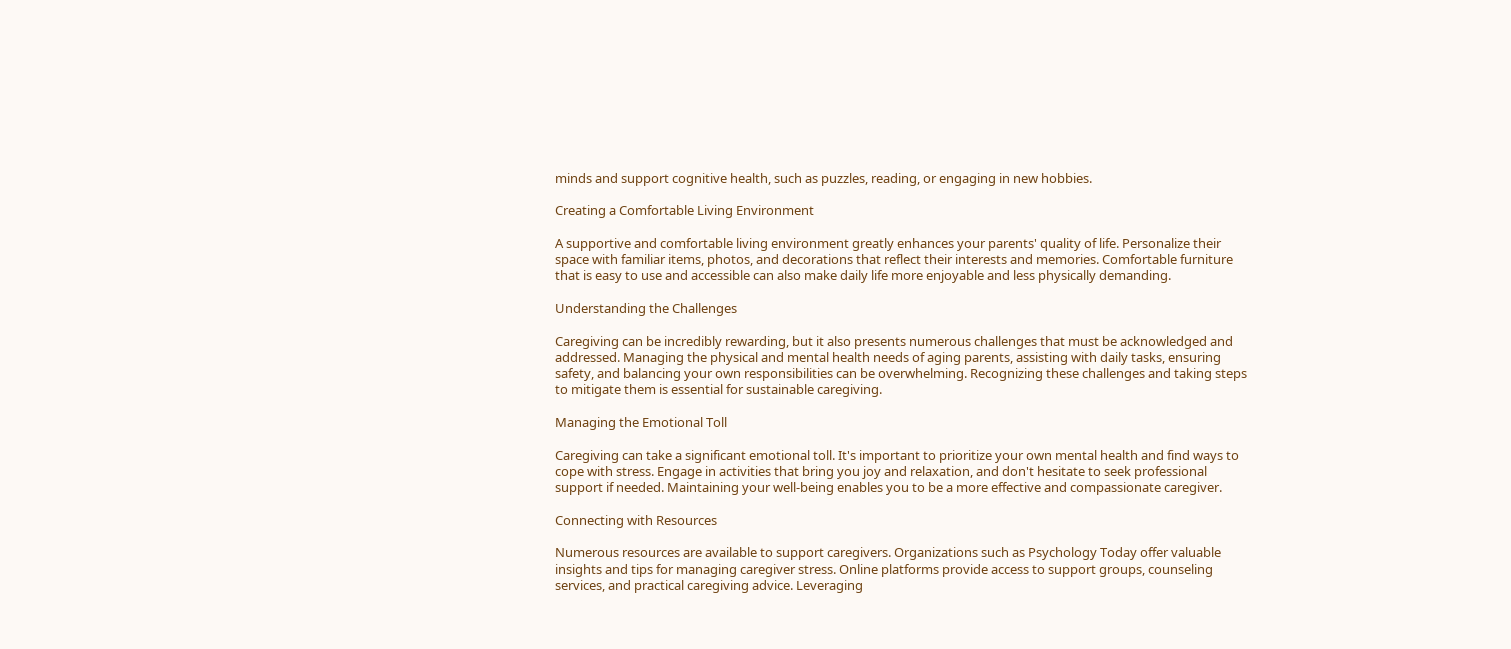minds and support cognitive health, such as puzzles, reading, or engaging in new hobbies.

Creating a Comfortable Living Environment

A supportive and comfortable living environment greatly enhances your parents' quality of life. Personalize their space with familiar items, photos, and decorations that reflect their interests and memories. Comfortable furniture that is easy to use and accessible can also make daily life more enjoyable and less physically demanding.

Understanding the Challenges

Caregiving can be incredibly rewarding, but it also presents numerous challenges that must be acknowledged and addressed. Managing the physical and mental health needs of aging parents, assisting with daily tasks, ensuring safety, and balancing your own responsibilities can be overwhelming. Recognizing these challenges and taking steps to mitigate them is essential for sustainable caregiving.

Managing the Emotional Toll

Caregiving can take a significant emotional toll. It's important to prioritize your own mental health and find ways to cope with stress. Engage in activities that bring you joy and relaxation, and don't hesitate to seek professional support if needed. Maintaining your well-being enables you to be a more effective and compassionate caregiver.

Connecting with Resources

Numerous resources are available to support caregivers. Organizations such as Psychology Today offer valuable insights and tips for managing caregiver stress. Online platforms provide access to support groups, counseling services, and practical caregiving advice. Leveraging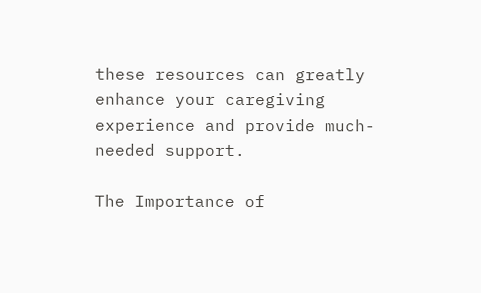these resources can greatly enhance your caregiving experience and provide much-needed support.

The Importance of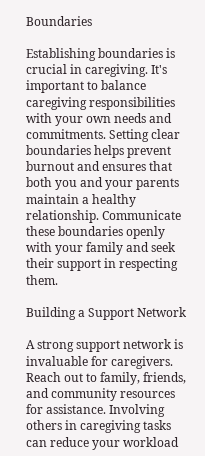Boundaries

Establishing boundaries is crucial in caregiving. It's important to balance caregiving responsibilities with your own needs and commitments. Setting clear boundaries helps prevent burnout and ensures that both you and your parents maintain a healthy relationship. Communicate these boundaries openly with your family and seek their support in respecting them.

Building a Support Network

A strong support network is invaluable for caregivers. Reach out to family, friends, and community resources for assistance. Involving others in caregiving tasks can reduce your workload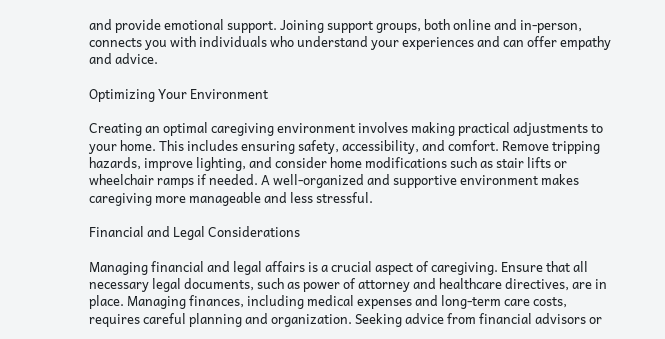and provide emotional support. Joining support groups, both online and in-person, connects you with individuals who understand your experiences and can offer empathy and advice.

Optimizing Your Environment

Creating an optimal caregiving environment involves making practical adjustments to your home. This includes ensuring safety, accessibility, and comfort. Remove tripping hazards, improve lighting, and consider home modifications such as stair lifts or wheelchair ramps if needed. A well-organized and supportive environment makes caregiving more manageable and less stressful.

Financial and Legal Considerations

Managing financial and legal affairs is a crucial aspect of caregiving. Ensure that all necessary legal documents, such as power of attorney and healthcare directives, are in place. Managing finances, including medical expenses and long-term care costs, requires careful planning and organization. Seeking advice from financial advisors or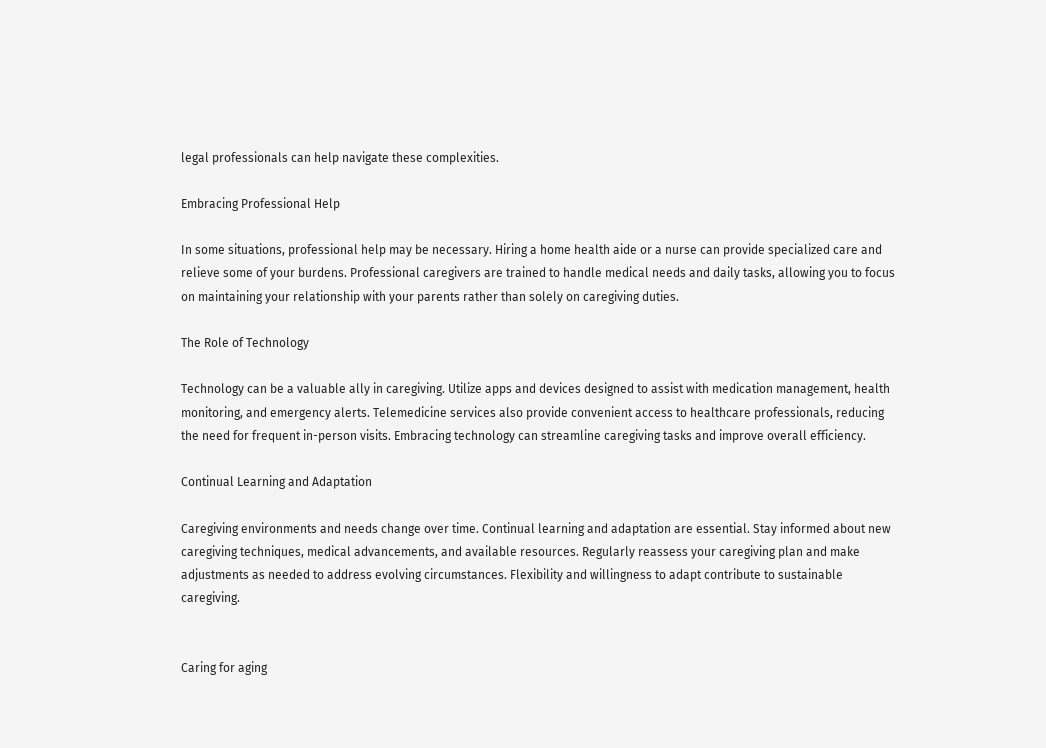legal professionals can help navigate these complexities.

Embracing Professional Help

In some situations, professional help may be necessary. Hiring a home health aide or a nurse can provide specialized care and relieve some of your burdens. Professional caregivers are trained to handle medical needs and daily tasks, allowing you to focus on maintaining your relationship with your parents rather than solely on caregiving duties.

The Role of Technology

Technology can be a valuable ally in caregiving. Utilize apps and devices designed to assist with medication management, health monitoring, and emergency alerts. Telemedicine services also provide convenient access to healthcare professionals, reducing the need for frequent in-person visits. Embracing technology can streamline caregiving tasks and improve overall efficiency.

Continual Learning and Adaptation

Caregiving environments and needs change over time. Continual learning and adaptation are essential. Stay informed about new caregiving techniques, medical advancements, and available resources. Regularly reassess your caregiving plan and make adjustments as needed to address evolving circumstances. Flexibility and willingness to adapt contribute to sustainable caregiving.


Caring for aging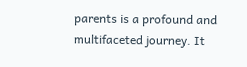parents is a profound and multifaceted journey. It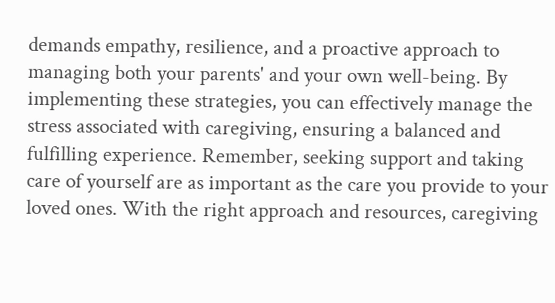demands empathy, resilience, and a proactive approach to managing both your parents' and your own well-being. By implementing these strategies, you can effectively manage the stress associated with caregiving, ensuring a balanced and fulfilling experience. Remember, seeking support and taking care of yourself are as important as the care you provide to your loved ones. With the right approach and resources, caregiving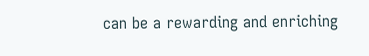can be a rewarding and enriching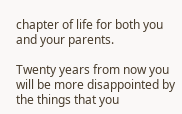chapter of life for both you and your parents.

Twenty years from now you will be more disappointed by the things that you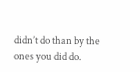didn’t do than by the ones you did do.